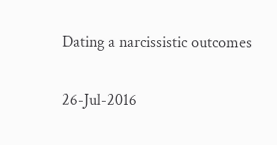Dating a narcissistic outcomes

26-Jul-2016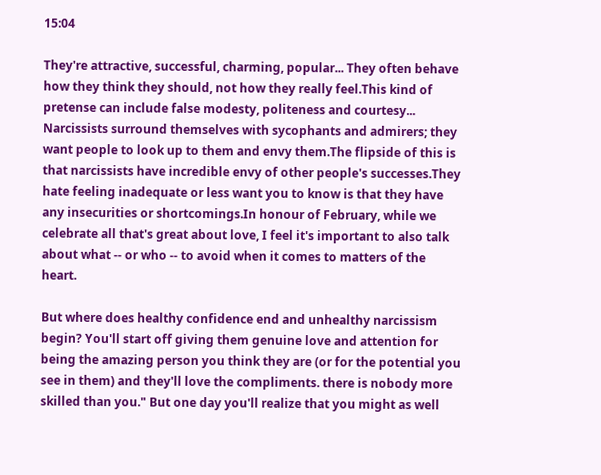15:04

They're attractive, successful, charming, popular... They often behave how they think they should, not how they really feel.This kind of pretense can include false modesty, politeness and courtesy... Narcissists surround themselves with sycophants and admirers; they want people to look up to them and envy them.The flipside of this is that narcissists have incredible envy of other people's successes.They hate feeling inadequate or less want you to know is that they have any insecurities or shortcomings.In honour of February, while we celebrate all that's great about love, I feel it's important to also talk about what -- or who -- to avoid when it comes to matters of the heart.

But where does healthy confidence end and unhealthy narcissism begin? You'll start off giving them genuine love and attention for being the amazing person you think they are (or for the potential you see in them) and they'll love the compliments. there is nobody more skilled than you." But one day you'll realize that you might as well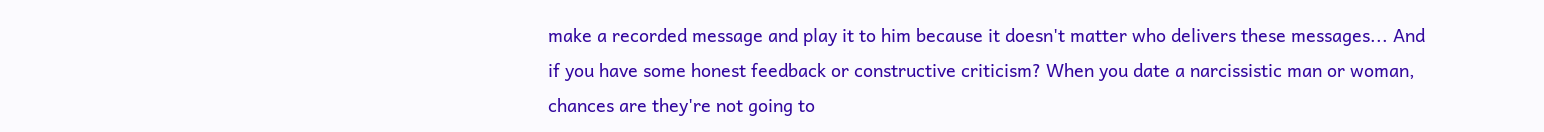make a recorded message and play it to him because it doesn't matter who delivers these messages... And if you have some honest feedback or constructive criticism? When you date a narcissistic man or woman, chances are they're not going to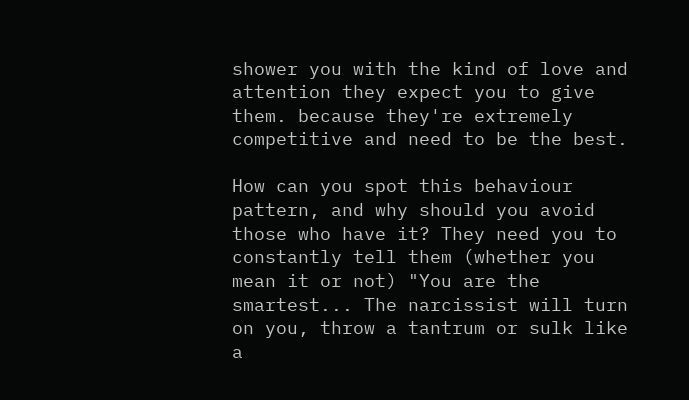shower you with the kind of love and attention they expect you to give them. because they're extremely competitive and need to be the best.

How can you spot this behaviour pattern, and why should you avoid those who have it? They need you to constantly tell them (whether you mean it or not) "You are the smartest... The narcissist will turn on you, throw a tantrum or sulk like a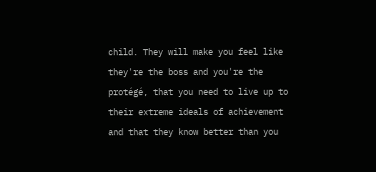child. They will make you feel like they're the boss and you're the protégé, that you need to live up to their extreme ideals of achievement and that they know better than you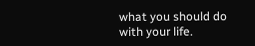what you should do with your life.